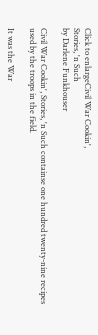Click to enlargeCivil War Cookin',
Stories, 'n Such
by Darlene Funkhouser

Civil War Cookin', Stories, 'n Such containse one hundred twenty-nine recipes used by the troops in the field.

It was the War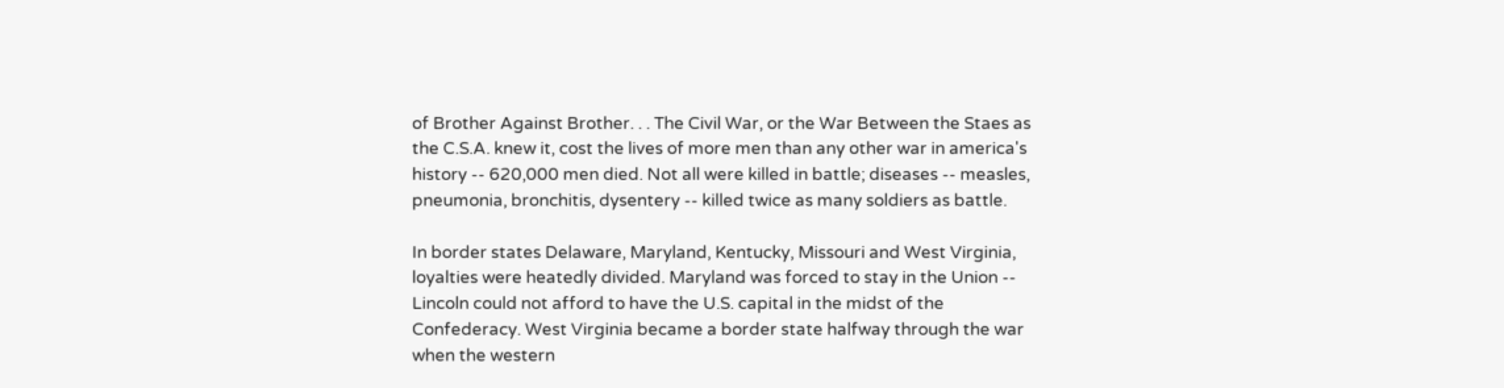of Brother Against Brother. . . The Civil War, or the War Between the Staes as the C.S.A. knew it, cost the lives of more men than any other war in america's history -- 620,000 men died. Not all were killed in battle; diseases -- measles, pneumonia, bronchitis, dysentery -- killed twice as many soldiers as battle.

In border states Delaware, Maryland, Kentucky, Missouri and West Virginia, loyalties were heatedly divided. Maryland was forced to stay in the Union -- Lincoln could not afford to have the U.S. capital in the midst of the Confederacy. West Virginia became a border state halfway through the war when the western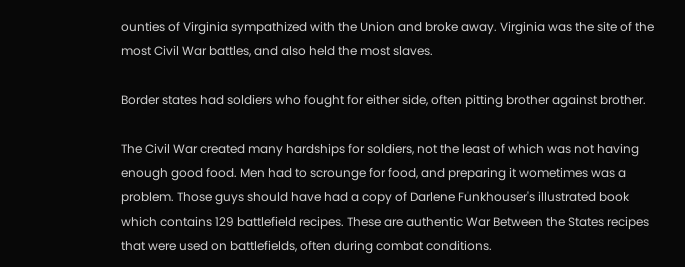ounties of Virginia sympathized with the Union and broke away. Virginia was the site of the most Civil War battles, and also held the most slaves.

Border states had soldiers who fought for either side, often pitting brother against brother.

The Civil War created many hardships for soldiers, not the least of which was not having enough good food. Men had to scrounge for food, and preparing it wometimes was a problem. Those guys should have had a copy of Darlene Funkhouser's illustrated book which contains 129 battlefield recipes. These are authentic War Between the States recipes that were used on battlefields, often during combat conditions.